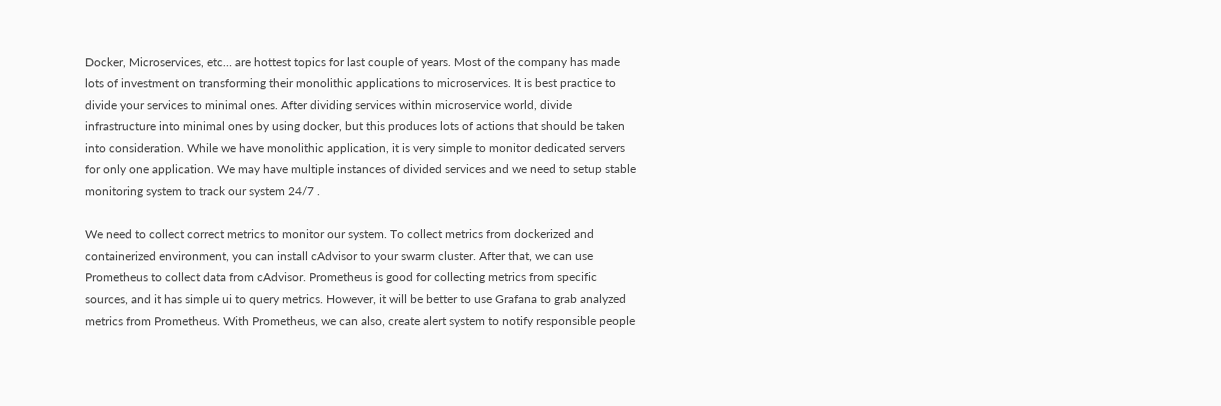Docker, Microservices, etc… are hottest topics for last couple of years. Most of the company has made lots of investment on transforming their monolithic applications to microservices. It is best practice to divide your services to minimal ones. After dividing services within microservice world, divide infrastructure into minimal ones by using docker, but this produces lots of actions that should be taken into consideration. While we have monolithic application, it is very simple to monitor dedicated servers for only one application. We may have multiple instances of divided services and we need to setup stable monitoring system to track our system 24/7 .

We need to collect correct metrics to monitor our system. To collect metrics from dockerized and containerized environment, you can install cAdvisor to your swarm cluster. After that, we can use Prometheus to collect data from cAdvisor. Prometheus is good for collecting metrics from specific sources, and it has simple ui to query metrics. However, it will be better to use Grafana to grab analyzed metrics from Prometheus. With Prometheus, we can also, create alert system to notify responsible people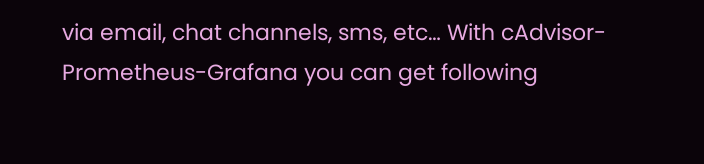via email, chat channels, sms, etc… With cAdvisor-Prometheus-Grafana you can get following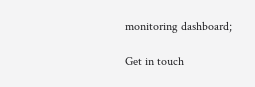monitoring dashboard;

Get in touch